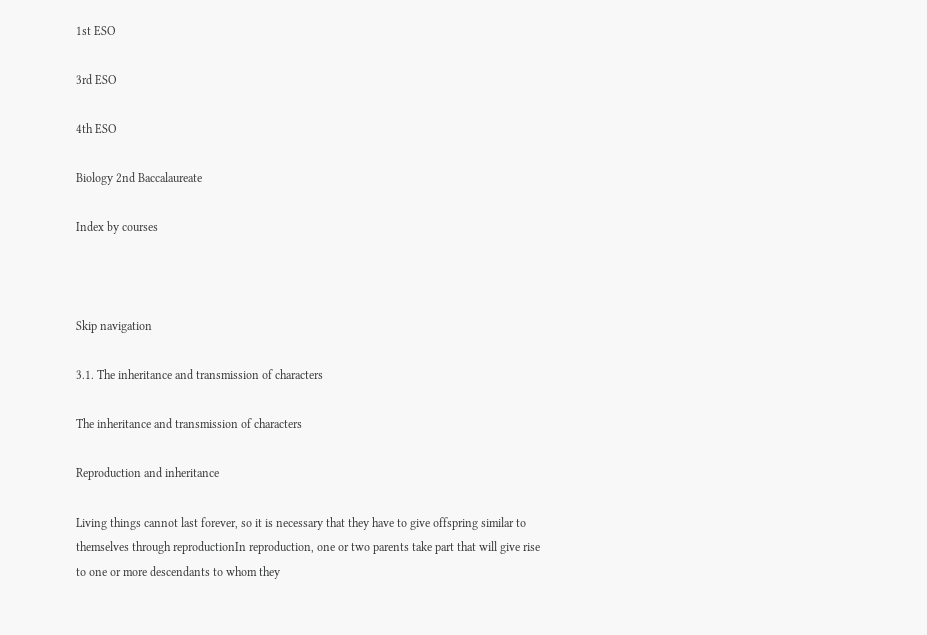1st ESO

3rd ESO

4th ESO

Biology 2nd Baccalaureate

Index by courses



Skip navigation

3.1. The inheritance and transmission of characters

The inheritance and transmission of characters

Reproduction and inheritance

Living things cannot last forever, so it is necessary that they have to give offspring similar to themselves through reproductionIn reproduction, one or two parents take part that will give rise to one or more descendants to whom they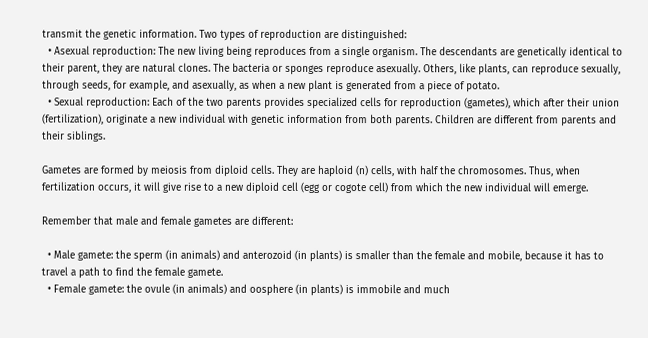transmit the genetic information. Two types of reproduction are distinguished:
  • Asexual reproduction: The new living being reproduces from a single organism. The descendants are genetically identical to their parent, they are natural clones. The bacteria or sponges reproduce asexually. Others, like plants, can reproduce sexually, through seeds, for example, and asexually, as when a new plant is generated from a piece of potato.
  • Sexual reproduction: Each of the two parents provides specialized cells for reproduction (gametes), which after their union (fertilization), originate a new individual with genetic information from both parents. Children are different from parents and their siblings.

Gametes are formed by meiosis from diploid cells. They are haploid (n) cells, with half the chromosomes. Thus, when fertilization occurs, it will give rise to a new diploid cell (egg or cogote cell) from which the new individual will emerge.

Remember that male and female gametes are different:

  • Male gamete: the sperm (in animals) and anterozoid (in plants) is smaller than the female and mobile, because it has to travel a path to find the female gamete.
  • Female gamete: the ovule (in animals) and oosphere (in plants) is immobile and much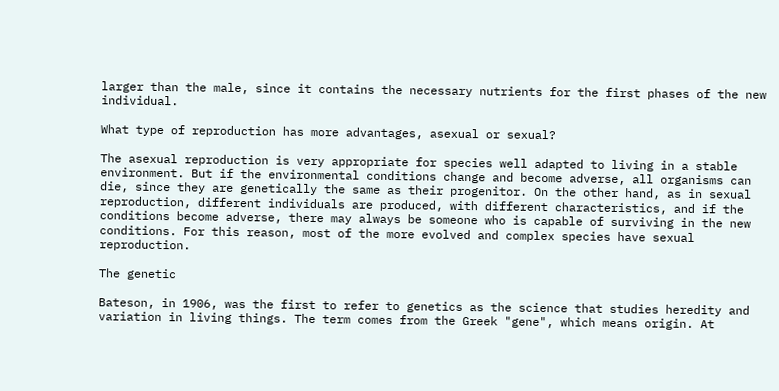larger than the male, since it contains the necessary nutrients for the first phases of the new individual.

What type of reproduction has more advantages, asexual or sexual?

The asexual reproduction is very appropriate for species well adapted to living in a stable environment. But if the environmental conditions change and become adverse, all organisms can die, since they are genetically the same as their progenitor. On the other hand, as in sexual reproduction, different individuals are produced, with different characteristics, and if the conditions become adverse, there may always be someone who is capable of surviving in the new conditions. For this reason, most of the more evolved and complex species have sexual reproduction.

The genetic

Bateson, in 1906, was the first to refer to genetics as the science that studies heredity and variation in living things. The term comes from the Greek "gene", which means origin. At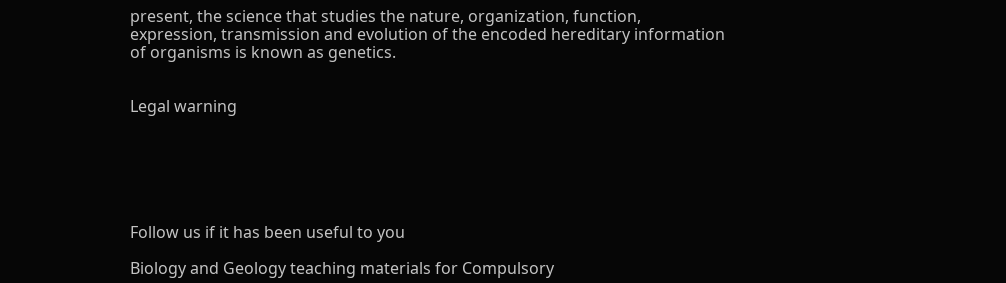present, the science that studies the nature, organization, function, expression, transmission and evolution of the encoded hereditary information of organisms is known as genetics.


Legal warning






Follow us if it has been useful to you

Biology and Geology teaching materials for Compulsory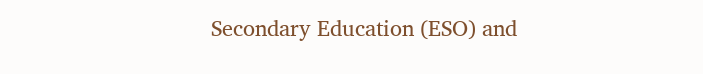Secondary Education (ESO) and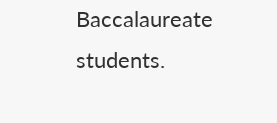Baccalaureate students.